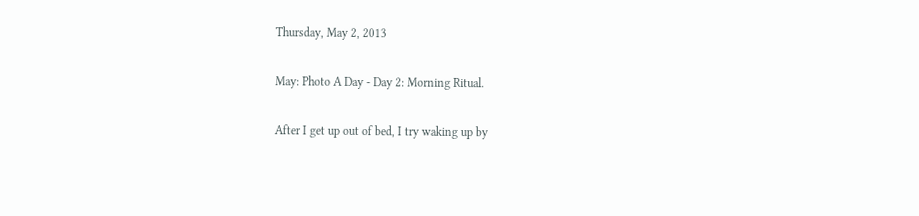Thursday, May 2, 2013

May: Photo A Day - Day 2: Morning Ritual.

After I get up out of bed, I try waking up by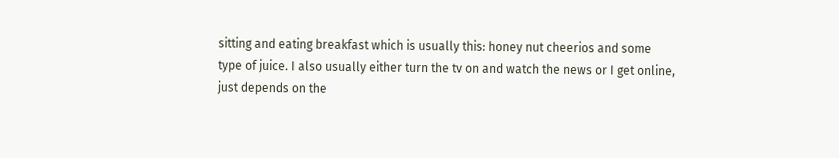sitting and eating breakfast which is usually this: honey nut cheerios and some type of juice. I also usually either turn the tv on and watch the news or I get online, just depends on the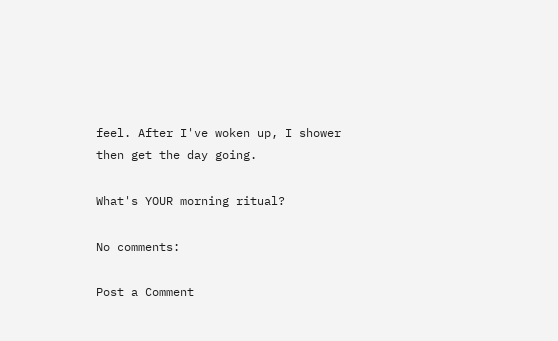feel. After I've woken up, I shower then get the day going.

What's YOUR morning ritual?

No comments:

Post a Comment